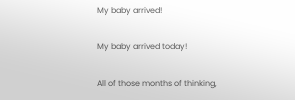My baby arrived!

My baby arrived today!

All of those months of thinking,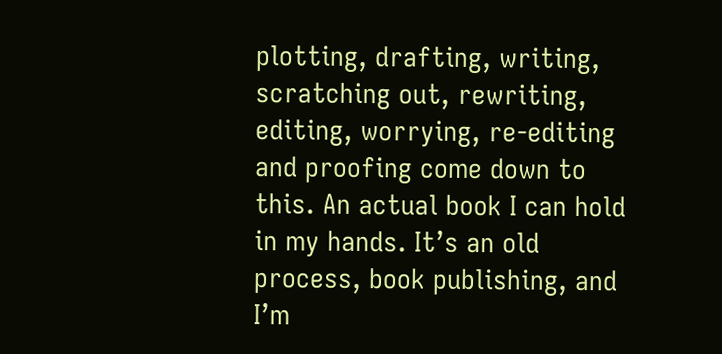plotting, drafting, writing, scratching out, rewriting, editing, worrying, re-editing and proofing come down to this. An actual book I can hold in my hands. It’s an old process, book publishing, and I’m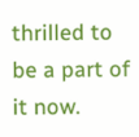thrilled to be a part of it now.